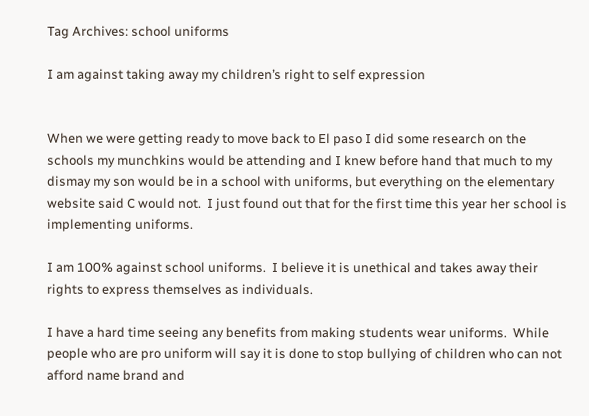Tag Archives: school uniforms

I am against taking away my children’s right to self expression


When we were getting ready to move back to El paso I did some research on the schools my munchkins would be attending and I knew before hand that much to my dismay my son would be in a school with uniforms, but everything on the elementary website said C would not.  I just found out that for the first time this year her school is implementing uniforms.

I am 100% against school uniforms.  I believe it is unethical and takes away their rights to express themselves as individuals.

I have a hard time seeing any benefits from making students wear uniforms.  While people who are pro uniform will say it is done to stop bullying of children who can not afford name brand and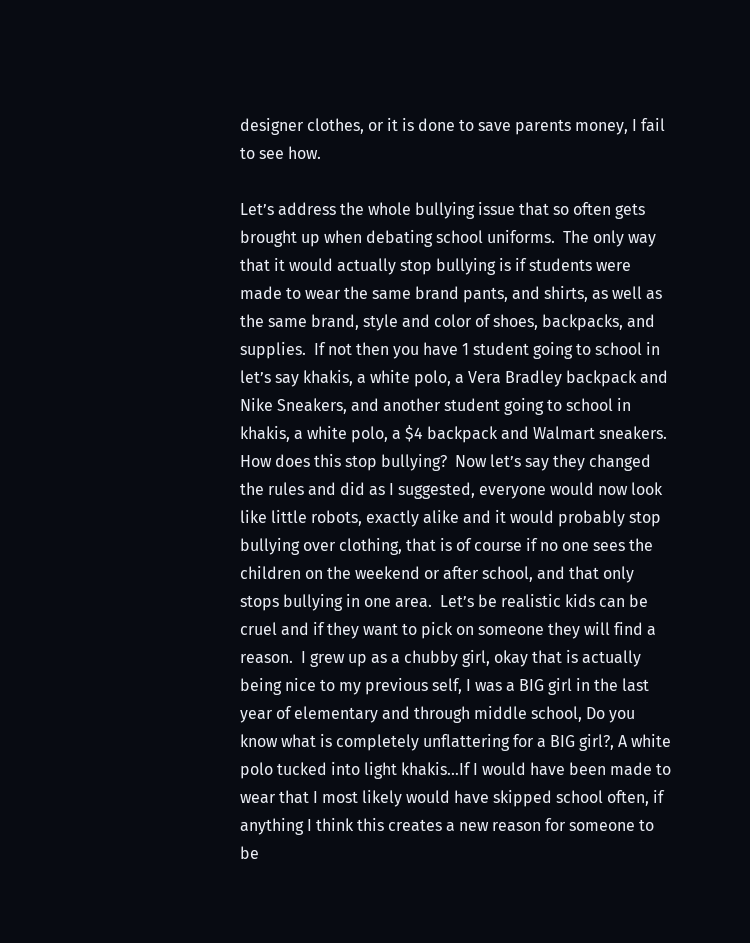designer clothes, or it is done to save parents money, I fail to see how.

Let’s address the whole bullying issue that so often gets brought up when debating school uniforms.  The only way that it would actually stop bullying is if students were made to wear the same brand pants, and shirts, as well as the same brand, style and color of shoes, backpacks, and supplies.  If not then you have 1 student going to school in let’s say khakis, a white polo, a Vera Bradley backpack and Nike Sneakers, and another student going to school in khakis, a white polo, a $4 backpack and Walmart sneakers.  How does this stop bullying?  Now let’s say they changed the rules and did as I suggested, everyone would now look like little robots, exactly alike and it would probably stop bullying over clothing, that is of course if no one sees the children on the weekend or after school, and that only stops bullying in one area.  Let’s be realistic kids can be cruel and if they want to pick on someone they will find a reason.  I grew up as a chubby girl, okay that is actually being nice to my previous self, I was a BIG girl in the last year of elementary and through middle school, Do you know what is completely unflattering for a BIG girl?, A white polo tucked into light khakis…If I would have been made to wear that I most likely would have skipped school often, if anything I think this creates a new reason for someone to be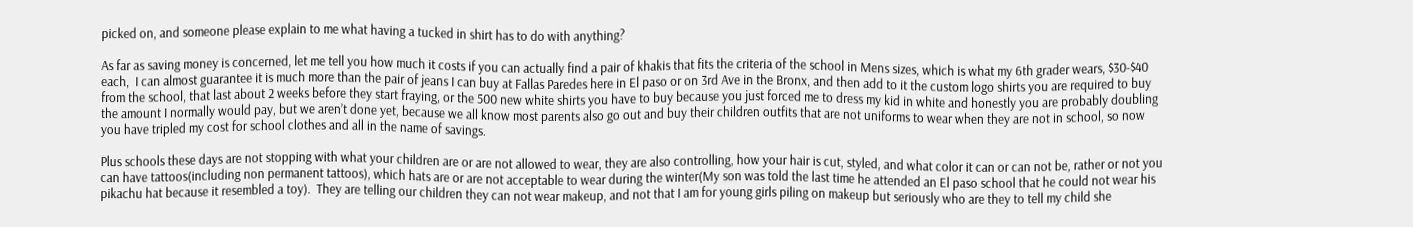picked on, and someone please explain to me what having a tucked in shirt has to do with anything?

As far as saving money is concerned, let me tell you how much it costs if you can actually find a pair of khakis that fits the criteria of the school in Mens sizes, which is what my 6th grader wears, $30-$40 each,  I can almost guarantee it is much more than the pair of jeans I can buy at Fallas Paredes here in El paso or on 3rd Ave in the Bronx, and then add to it the custom logo shirts you are required to buy from the school, that last about 2 weeks before they start fraying, or the 500 new white shirts you have to buy because you just forced me to dress my kid in white and honestly you are probably doubling the amount I normally would pay, but we aren’t done yet, because we all know most parents also go out and buy their children outfits that are not uniforms to wear when they are not in school, so now you have tripled my cost for school clothes and all in the name of savings.

Plus schools these days are not stopping with what your children are or are not allowed to wear, they are also controlling, how your hair is cut, styled, and what color it can or can not be, rather or not you can have tattoos(including non permanent tattoos), which hats are or are not acceptable to wear during the winter(My son was told the last time he attended an El paso school that he could not wear his pikachu hat because it resembled a toy).  They are telling our children they can not wear makeup, and not that I am for young girls piling on makeup but seriously who are they to tell my child she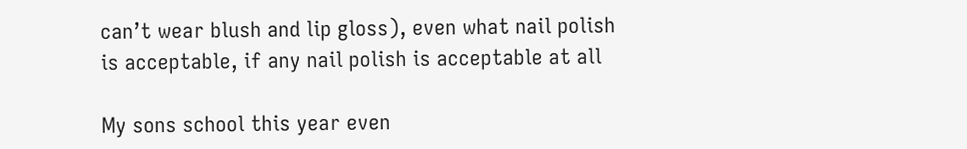can’t wear blush and lip gloss), even what nail polish is acceptable, if any nail polish is acceptable at all

My sons school this year even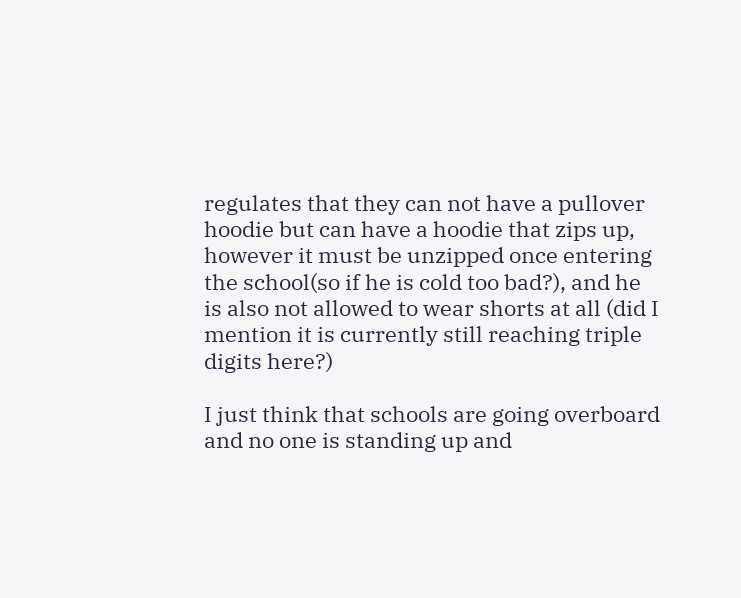regulates that they can not have a pullover hoodie but can have a hoodie that zips up, however it must be unzipped once entering the school(so if he is cold too bad?), and he is also not allowed to wear shorts at all (did I mention it is currently still reaching triple digits here?)

I just think that schools are going overboard and no one is standing up and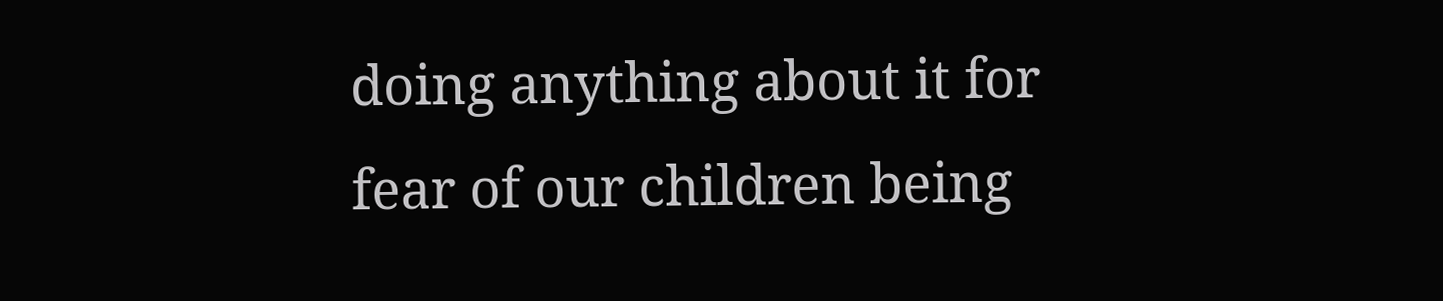doing anything about it for fear of our children being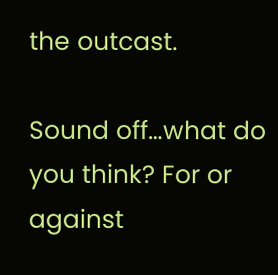the outcast.

Sound off…what do you think? For or against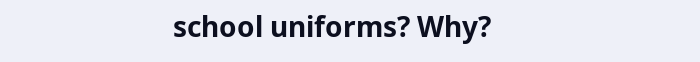school uniforms? Why?